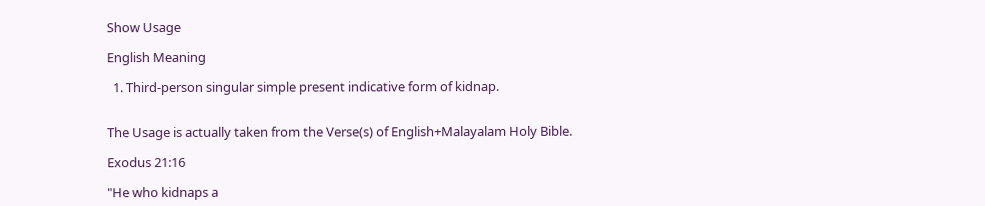Show Usage

English Meaning

  1. Third-person singular simple present indicative form of kidnap.


The Usage is actually taken from the Verse(s) of English+Malayalam Holy Bible.

Exodus 21:16

"He who kidnaps a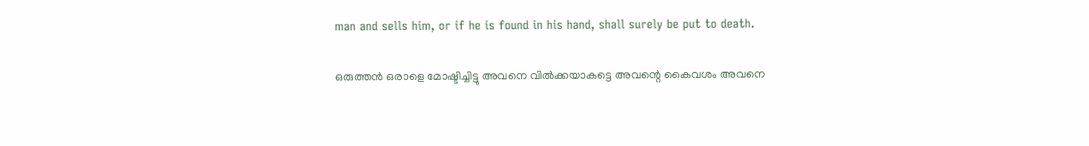man and sells him, or if he is found in his hand, shall surely be put to death.

ഒരുത്തൻ ഒരാളെ മോഷ്ടിച്ചിട്ടു അവനെ വിൽക്കയാകട്ടെ അവന്റെ കൈവശം അവനെ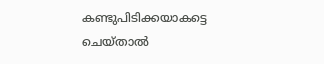കണ്ടുപിടിക്കയാകട്ടെ ചെയ്താൽ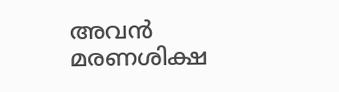അവൻ മരണശിക്ഷ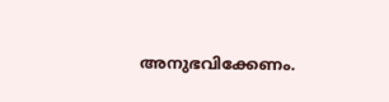അനുഭവിക്കേണം.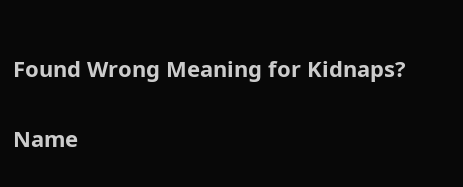Found Wrong Meaning for Kidnaps?

Name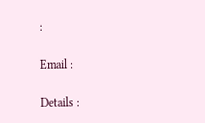:

Email :

Details :